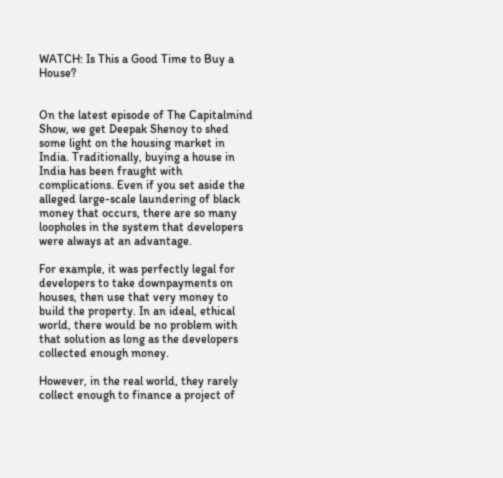WATCH: Is This a Good Time to Buy a House?


On the latest episode of The Capitalmind Show, we get Deepak Shenoy to shed some light on the housing market in India. Traditionally, buying a house in India has been fraught with complications. Even if you set aside the alleged large-scale laundering of black money that occurs, there are so many loopholes in the system that developers were always at an advantage.

For example, it was perfectly legal for developers to take downpayments on houses, then use that very money to build the property. In an ideal, ethical world, there would be no problem with that solution as long as the developers collected enough money.

However, in the real world, they rarely collect enough to finance a project of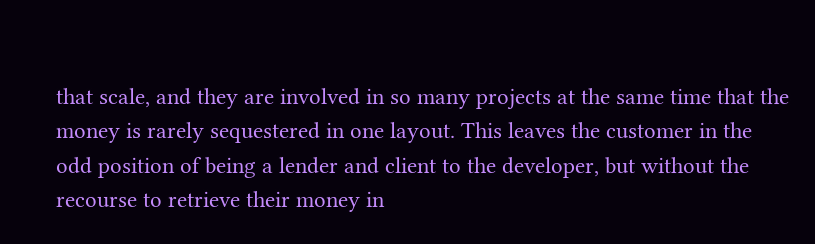that scale, and they are involved in so many projects at the same time that the money is rarely sequestered in one layout. This leaves the customer in the odd position of being a lender and client to the developer, but without the recourse to retrieve their money in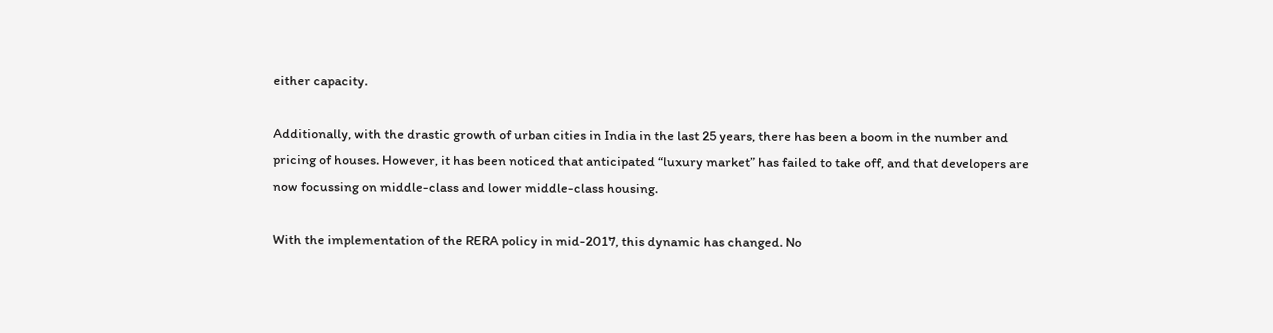either capacity.

Additionally, with the drastic growth of urban cities in India in the last 25 years, there has been a boom in the number and pricing of houses. However, it has been noticed that anticipated “luxury market” has failed to take off, and that developers are now focussing on middle-class and lower middle-class housing.

With the implementation of the RERA policy in mid-2017, this dynamic has changed. No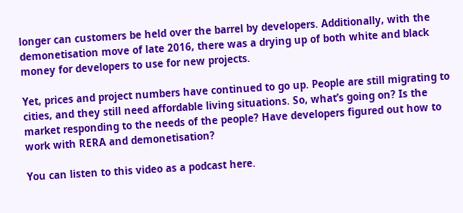longer can customers be held over the barrel by developers. Additionally, with the demonetisation move of late 2016, there was a drying up of both white and black money for developers to use for new projects.

Yet, prices and project numbers have continued to go up. People are still migrating to cities, and they still need affordable living situations. So, what’s going on? Is the market responding to the needs of the people? Have developers figured out how to work with RERA and demonetisation?

You can listen to this video as a podcast here.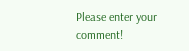Please enter your comment!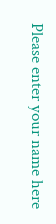Please enter your name here